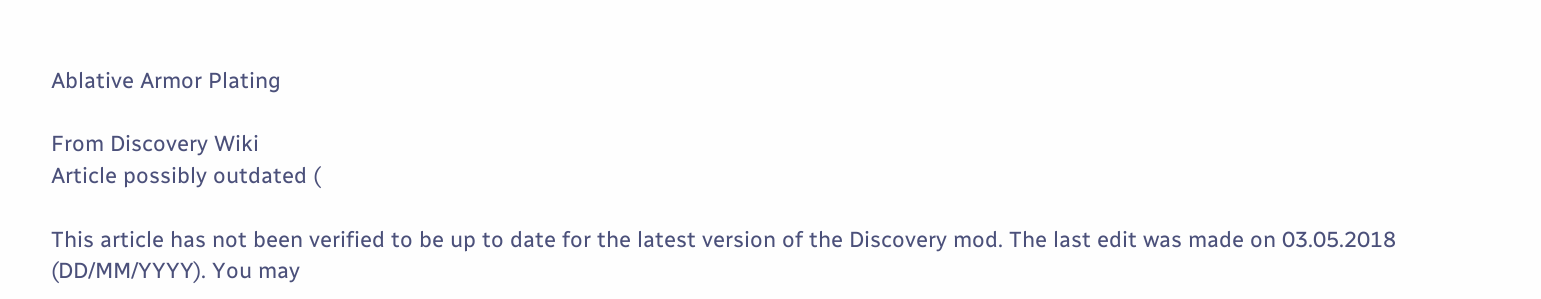Ablative Armor Plating

From Discovery Wiki
Article possibly outdated (

This article has not been verified to be up to date for the latest version of the Discovery mod. The last edit was made on 03.05.2018 (DD/MM/YYYY). You may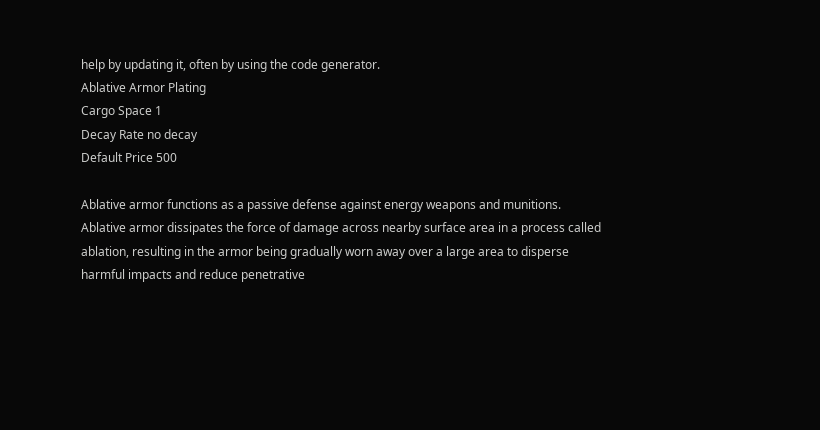help by updating it, often by using the code generator.
Ablative Armor Plating
Cargo Space 1
Decay Rate no decay
Default Price 500

Ablative armor functions as a passive defense against energy weapons and munitions. Ablative armor dissipates the force of damage across nearby surface area in a process called ablation, resulting in the armor being gradually worn away over a large area to disperse harmful impacts and reduce penetrative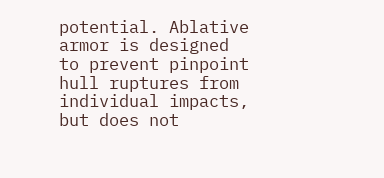potential. Ablative armor is designed to prevent pinpoint hull ruptures from individual impacts, but does not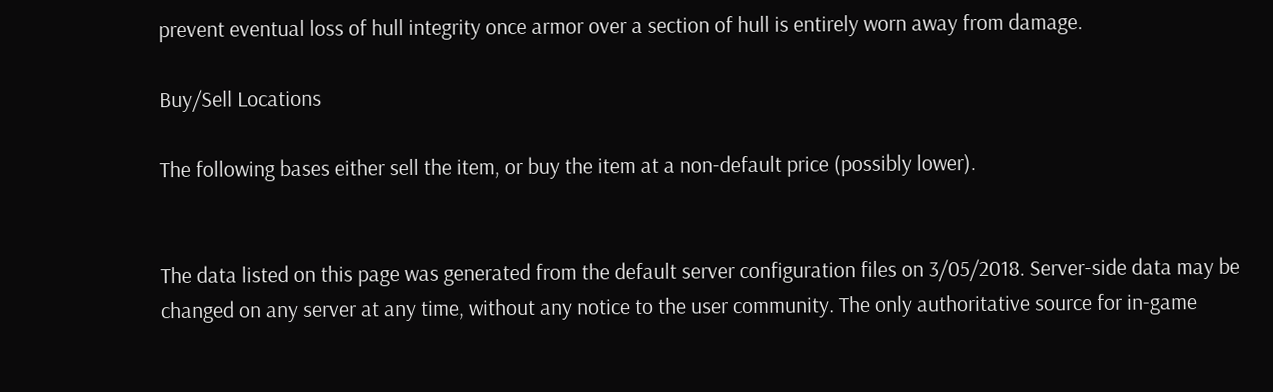prevent eventual loss of hull integrity once armor over a section of hull is entirely worn away from damage.

Buy/Sell Locations

The following bases either sell the item, or buy the item at a non-default price (possibly lower).


The data listed on this page was generated from the default server configuration files on 3/05/2018. Server-side data may be changed on any server at any time, without any notice to the user community. The only authoritative source for in-game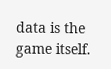data is the game itself.